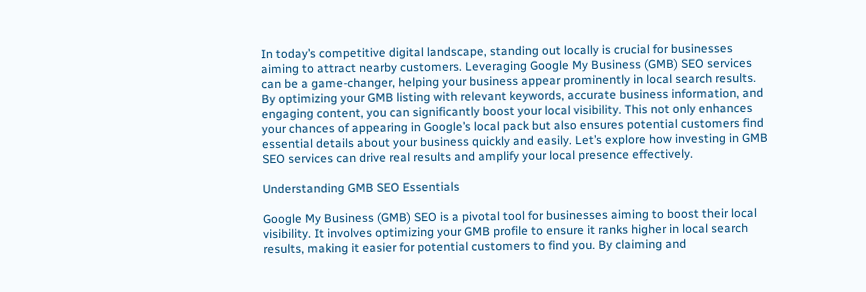In today’s competitive digital landscape, standing out locally is crucial for businesses aiming to attract nearby customers. Leveraging Google My Business (GMB) SEO services can be a game-changer, helping your business appear prominently in local search results. By optimizing your GMB listing with relevant keywords, accurate business information, and engaging content, you can significantly boost your local visibility. This not only enhances your chances of appearing in Google’s local pack but also ensures potential customers find essential details about your business quickly and easily. Let’s explore how investing in GMB SEO services can drive real results and amplify your local presence effectively.

Understanding GMB SEO Essentials

Google My Business (GMB) SEO is a pivotal tool for businesses aiming to boost their local visibility. It involves optimizing your GMB profile to ensure it ranks higher in local search results, making it easier for potential customers to find you. By claiming and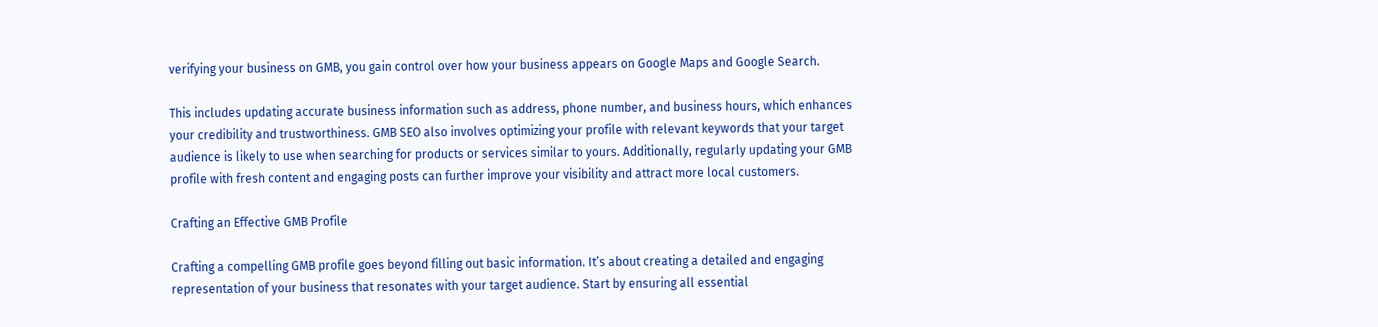verifying your business on GMB, you gain control over how your business appears on Google Maps and Google Search.

This includes updating accurate business information such as address, phone number, and business hours, which enhances your credibility and trustworthiness. GMB SEO also involves optimizing your profile with relevant keywords that your target audience is likely to use when searching for products or services similar to yours. Additionally, regularly updating your GMB profile with fresh content and engaging posts can further improve your visibility and attract more local customers.

Crafting an Effective GMB Profile

Crafting a compelling GMB profile goes beyond filling out basic information. It’s about creating a detailed and engaging representation of your business that resonates with your target audience. Start by ensuring all essential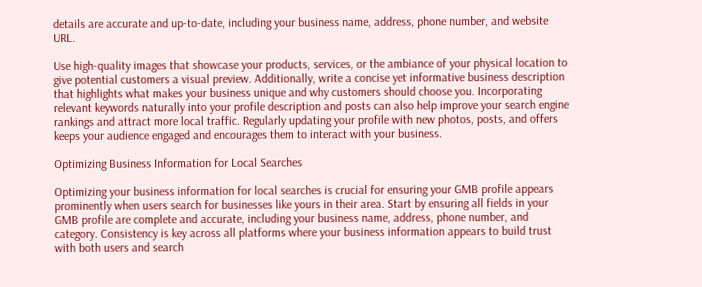details are accurate and up-to-date, including your business name, address, phone number, and website URL.

Use high-quality images that showcase your products, services, or the ambiance of your physical location to give potential customers a visual preview. Additionally, write a concise yet informative business description that highlights what makes your business unique and why customers should choose you. Incorporating relevant keywords naturally into your profile description and posts can also help improve your search engine rankings and attract more local traffic. Regularly updating your profile with new photos, posts, and offers keeps your audience engaged and encourages them to interact with your business.

Optimizing Business Information for Local Searches

Optimizing your business information for local searches is crucial for ensuring your GMB profile appears prominently when users search for businesses like yours in their area. Start by ensuring all fields in your GMB profile are complete and accurate, including your business name, address, phone number, and category. Consistency is key across all platforms where your business information appears to build trust with both users and search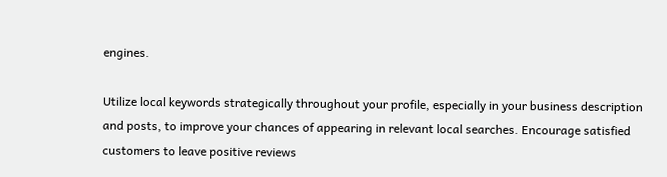engines.

Utilize local keywords strategically throughout your profile, especially in your business description and posts, to improve your chances of appearing in relevant local searches. Encourage satisfied customers to leave positive reviews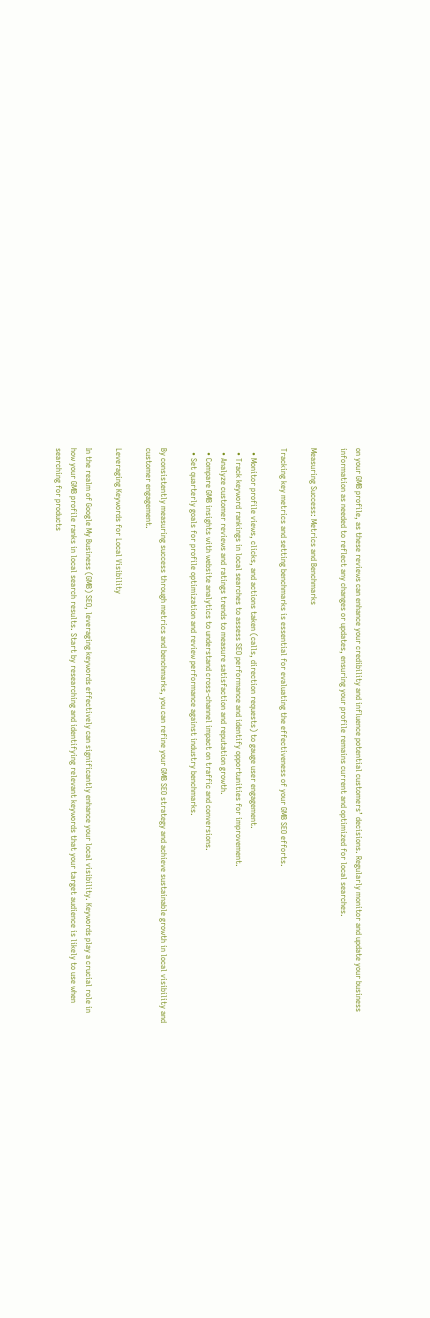on your GMB profile, as these reviews can enhance your credibility and influence potential customers’ decisions. Regularly monitor and update your business information as needed to reflect any changes or updates, ensuring your profile remains current and optimized for local searches.

Measuring Success: Metrics and Benchmarks

Tracking key metrics and setting benchmarks is essential for evaluating the effectiveness of your GMB SEO efforts.

  • Monitor profile views, clicks, and actions taken (calls, direction requests) to gauge user engagement.
  • Track keyword rankings in local searches to assess SEO performance and identify opportunities for improvement.
  • Analyze customer reviews and ratings trends to measure satisfaction and reputation growth.
  • Compare GMB insights with website analytics to understand cross-channel impact on traffic and conversions.
  • Set quarterly goals for profile optimization and review performance against industry benchmarks.

By consistently measuring success through metrics and benchmarks, you can refine your GMB SEO strategy and achieve sustainable growth in local visibility and customer engagement.

Leveraging Keywords for Local Visibility

In the realm of Google My Business (GMB) SEO, leveraging keywords effectively can significantly enhance your local visibility. Keywords play a crucial role in how your GMB profile ranks in local search results. Start by researching and identifying relevant keywords that your target audience is likely to use when searching for products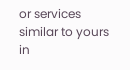or services similar to yours in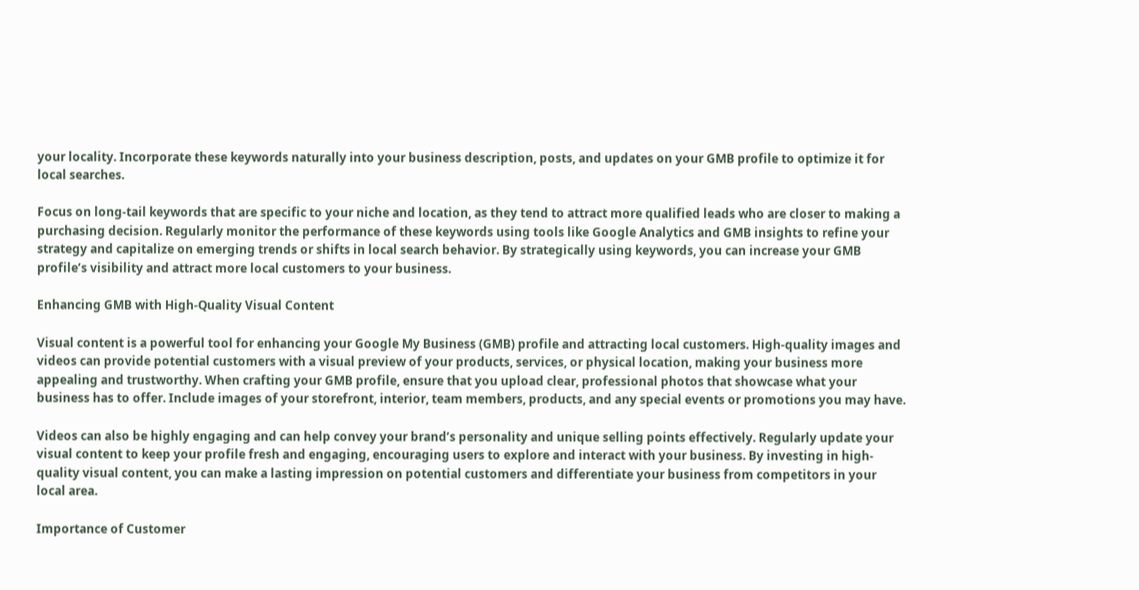your locality. Incorporate these keywords naturally into your business description, posts, and updates on your GMB profile to optimize it for local searches.

Focus on long-tail keywords that are specific to your niche and location, as they tend to attract more qualified leads who are closer to making a purchasing decision. Regularly monitor the performance of these keywords using tools like Google Analytics and GMB insights to refine your strategy and capitalize on emerging trends or shifts in local search behavior. By strategically using keywords, you can increase your GMB profile’s visibility and attract more local customers to your business.

Enhancing GMB with High-Quality Visual Content

Visual content is a powerful tool for enhancing your Google My Business (GMB) profile and attracting local customers. High-quality images and videos can provide potential customers with a visual preview of your products, services, or physical location, making your business more appealing and trustworthy. When crafting your GMB profile, ensure that you upload clear, professional photos that showcase what your business has to offer. Include images of your storefront, interior, team members, products, and any special events or promotions you may have.

Videos can also be highly engaging and can help convey your brand’s personality and unique selling points effectively. Regularly update your visual content to keep your profile fresh and engaging, encouraging users to explore and interact with your business. By investing in high-quality visual content, you can make a lasting impression on potential customers and differentiate your business from competitors in your local area.

Importance of Customer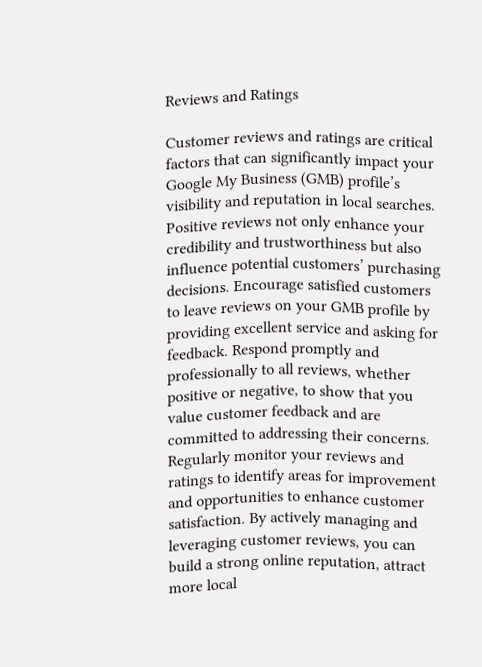Reviews and Ratings

Customer reviews and ratings are critical factors that can significantly impact your Google My Business (GMB) profile’s visibility and reputation in local searches. Positive reviews not only enhance your credibility and trustworthiness but also influence potential customers’ purchasing decisions. Encourage satisfied customers to leave reviews on your GMB profile by providing excellent service and asking for feedback. Respond promptly and professionally to all reviews, whether positive or negative, to show that you value customer feedback and are committed to addressing their concerns. Regularly monitor your reviews and ratings to identify areas for improvement and opportunities to enhance customer satisfaction. By actively managing and leveraging customer reviews, you can build a strong online reputation, attract more local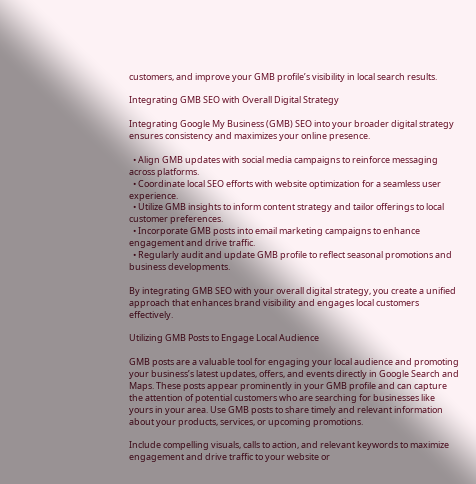customers, and improve your GMB profile’s visibility in local search results.

Integrating GMB SEO with Overall Digital Strategy

Integrating Google My Business (GMB) SEO into your broader digital strategy ensures consistency and maximizes your online presence.

  • Align GMB updates with social media campaigns to reinforce messaging across platforms.
  • Coordinate local SEO efforts with website optimization for a seamless user experience.
  • Utilize GMB insights to inform content strategy and tailor offerings to local customer preferences.
  • Incorporate GMB posts into email marketing campaigns to enhance engagement and drive traffic.
  • Regularly audit and update GMB profile to reflect seasonal promotions and business developments.

By integrating GMB SEO with your overall digital strategy, you create a unified approach that enhances brand visibility and engages local customers effectively.

Utilizing GMB Posts to Engage Local Audience

GMB posts are a valuable tool for engaging your local audience and promoting your business’s latest updates, offers, and events directly in Google Search and Maps. These posts appear prominently in your GMB profile and can capture the attention of potential customers who are searching for businesses like yours in your area. Use GMB posts to share timely and relevant information about your products, services, or upcoming promotions.

Include compelling visuals, calls to action, and relevant keywords to maximize engagement and drive traffic to your website or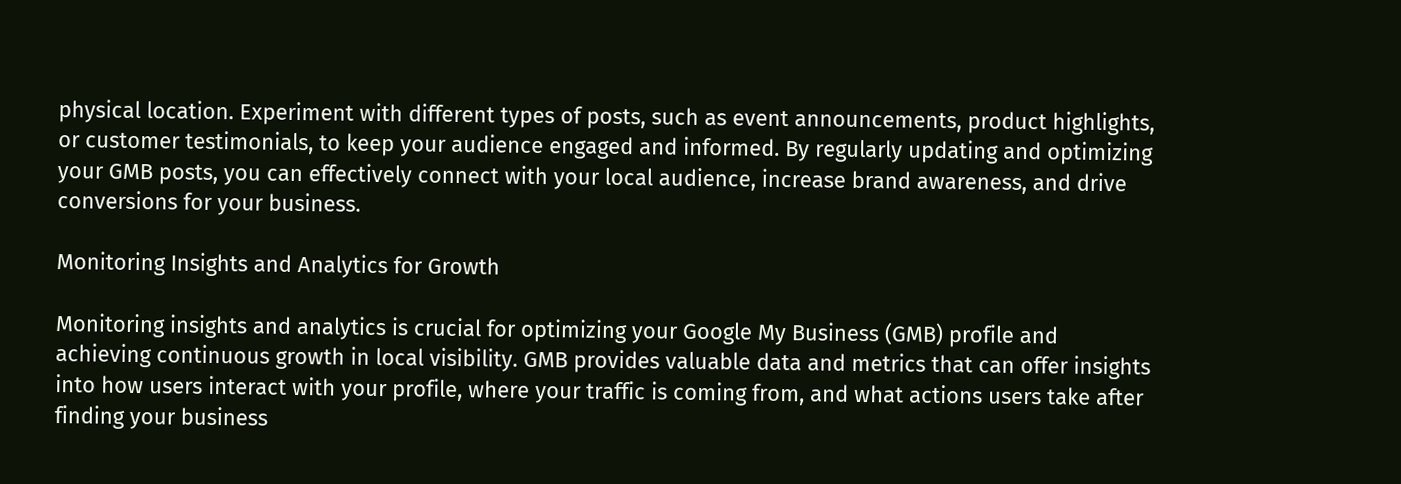physical location. Experiment with different types of posts, such as event announcements, product highlights, or customer testimonials, to keep your audience engaged and informed. By regularly updating and optimizing your GMB posts, you can effectively connect with your local audience, increase brand awareness, and drive conversions for your business.

Monitoring Insights and Analytics for Growth

Monitoring insights and analytics is crucial for optimizing your Google My Business (GMB) profile and achieving continuous growth in local visibility. GMB provides valuable data and metrics that can offer insights into how users interact with your profile, where your traffic is coming from, and what actions users take after finding your business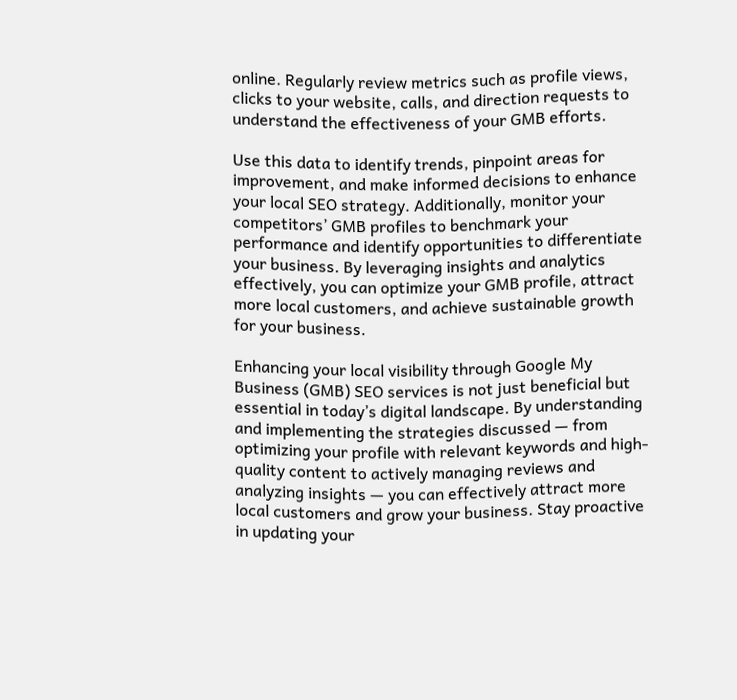online. Regularly review metrics such as profile views, clicks to your website, calls, and direction requests to understand the effectiveness of your GMB efforts.

Use this data to identify trends, pinpoint areas for improvement, and make informed decisions to enhance your local SEO strategy. Additionally, monitor your competitors’ GMB profiles to benchmark your performance and identify opportunities to differentiate your business. By leveraging insights and analytics effectively, you can optimize your GMB profile, attract more local customers, and achieve sustainable growth for your business.

Enhancing your local visibility through Google My Business (GMB) SEO services is not just beneficial but essential in today’s digital landscape. By understanding and implementing the strategies discussed — from optimizing your profile with relevant keywords and high-quality content to actively managing reviews and analyzing insights — you can effectively attract more local customers and grow your business. Stay proactive in updating your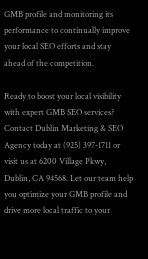GMB profile and monitoring its performance to continually improve your local SEO efforts and stay ahead of the competition.

Ready to boost your local visibility with expert GMB SEO services? Contact Dublin Marketing & SEO Agency today at (925) 397-1711 or visit us at 6200 Village Pkwy, Dublin, CA 94568. Let our team help you optimize your GMB profile and drive more local traffic to your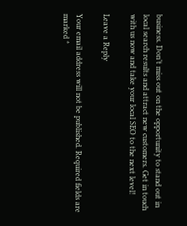business. Don’t miss out on the opportunity to stand out in local search results and attract new customers. Get in touch with us now and take your local SEO to the next level!

Leave a Reply

Your email address will not be published. Required fields are marked *